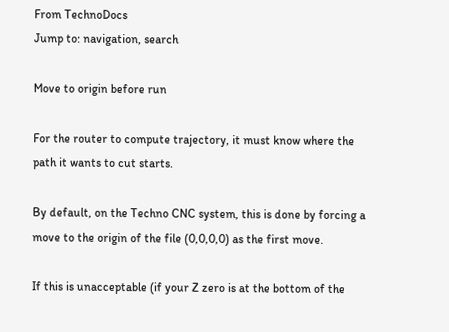From TechnoDocs
Jump to: navigation, search

Move to origin before run

For the router to compute trajectory, it must know where the path it wants to cut starts.

By default, on the Techno CNC system, this is done by forcing a move to the origin of the file (0,0,0,0) as the first move.

If this is unacceptable (if your Z zero is at the bottom of the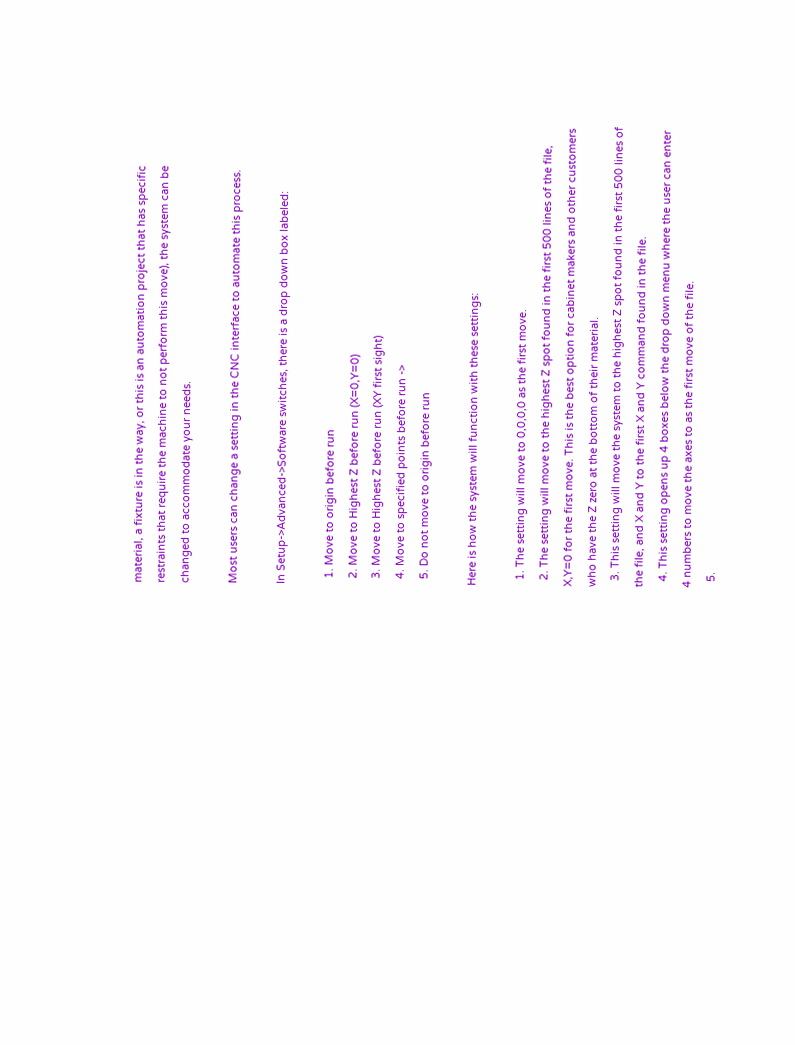material, a fixture is in the way, or this is an automation project that has specific restraints that require the machine to not perform this move), the system can be changed to accommodate your needs.

Most users can change a setting in the CNC interface to automate this process.

In Setup->Advanced->Software switches, there is a drop down box labeled:

  1. Move to origin before run
  2. Move to Highest Z before run (X=0,Y=0)
  3. Move to Highest Z before run (XY first sight)
  4. Move to specified points before run ->
  5. Do not move to origin before run

Here is how the system will function with these settings:

  1. The setting will move to 0,0,0,0 as the first move.
  2. The setting will move to the highest Z spot found in the first 500 lines of the file, X,Y=0 for the first move. This is the best option for cabinet makers and other customers who have the Z zero at the bottom of their material.
  3. This setting will move the system to the highest Z spot found in the first 500 lines of the file, and X and Y to the first X and Y command found in the file.
  4. This setting opens up 4 boxes below the drop down menu where the user can enter 4 numbers to move the axes to as the first move of the file.
  5.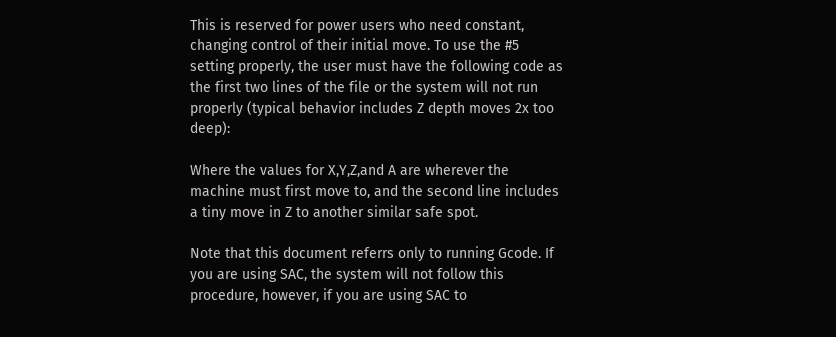This is reserved for power users who need constant, changing control of their initial move. To use the #5 setting properly, the user must have the following code as the first two lines of the file or the system will not run properly (typical behavior includes Z depth moves 2x too deep):

Where the values for X,Y,Z,and A are wherever the machine must first move to, and the second line includes a tiny move in Z to another similar safe spot.

Note that this document referrs only to running Gcode. If you are using SAC, the system will not follow this procedure, however, if you are using SAC to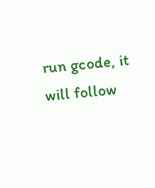run gcode, it will follow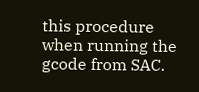this procedure when running the gcode from SAC.